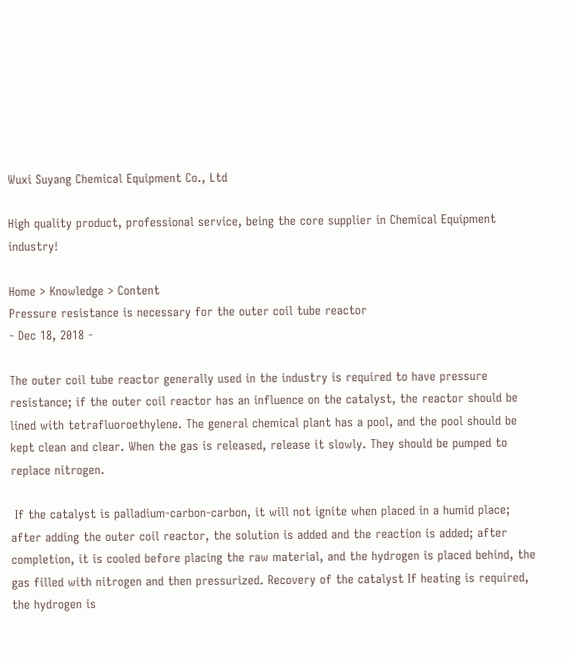Wuxi Suyang Chemical Equipment Co., Ltd

High quality product, professional service, being the core supplier in Chemical Equipment industry!

Home > Knowledge > Content
Pressure resistance is necessary for the outer coil tube reactor
- Dec 18, 2018 -

The outer coil tube reactor generally used in the industry is required to have pressure resistance; if the outer coil reactor has an influence on the catalyst, the reactor should be lined with tetrafluoroethylene. The general chemical plant has a pool, and the pool should be kept clean and clear. When the gas is released, release it slowly. They should be pumped to replace nitrogen.

 If the catalyst is palladium-carbon-carbon, it will not ignite when placed in a humid place; after adding the outer coil reactor, the solution is added and the reaction is added; after completion, it is cooled before placing the raw material, and the hydrogen is placed behind, the gas filled with nitrogen and then pressurized. Recovery of the catalyst If heating is required, the hydrogen is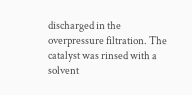discharged in the overpressure filtration. The catalyst was rinsed with a solvent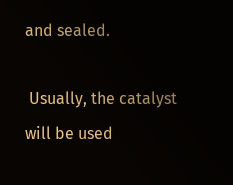and sealed.

 Usually, the catalyst will be used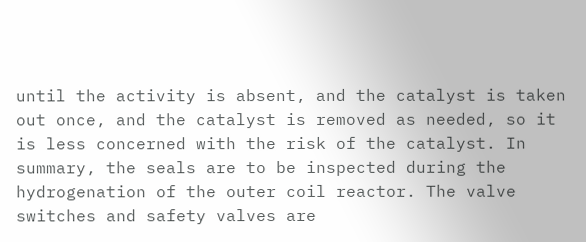until the activity is absent, and the catalyst is taken out once, and the catalyst is removed as needed, so it is less concerned with the risk of the catalyst. In summary, the seals are to be inspected during the hydrogenation of the outer coil reactor. The valve switches and safety valves are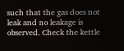such that the gas does not leak and no leakage is observed. Check the kettle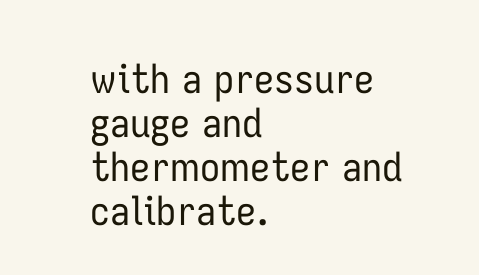with a pressure gauge and thermometer and calibrate.